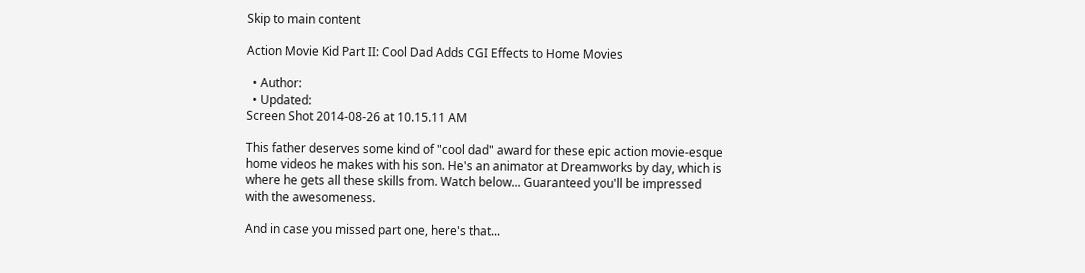Skip to main content

Action Movie Kid Part II: Cool Dad Adds CGI Effects to Home Movies

  • Author:
  • Updated:
Screen Shot 2014-08-26 at 10.15.11 AM

This father deserves some kind of "cool dad" award for these epic action movie-esque home videos he makes with his son. He's an animator at Dreamworks by day, which is where he gets all these skills from. Watch below... Guaranteed you'll be impressed with the awesomeness.

And in case you missed part one, here's that...